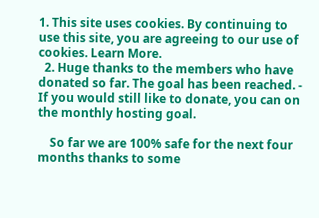1. This site uses cookies. By continuing to use this site, you are agreeing to our use of cookies. Learn More.
  2. Huge thanks to the members who have donated so far. The goal has been reached. - If you would still like to donate, you can on the monthly hosting goal.

    So far we are 100% safe for the next four months thanks to some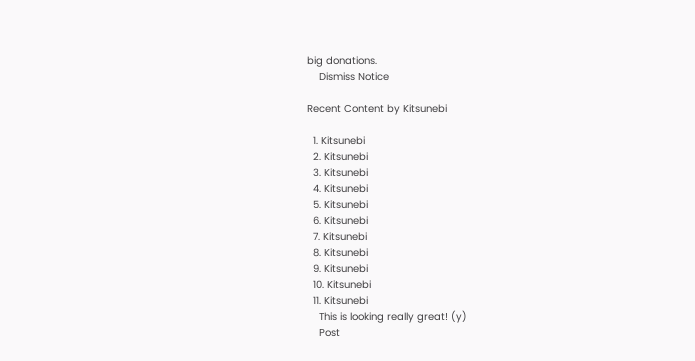big donations.
    Dismiss Notice

Recent Content by Kitsunebi

  1. Kitsunebi
  2. Kitsunebi
  3. Kitsunebi
  4. Kitsunebi
  5. Kitsunebi
  6. Kitsunebi
  7. Kitsunebi
  8. Kitsunebi
  9. Kitsunebi
  10. Kitsunebi
  11. Kitsunebi
    This is looking really great! (y)
    Post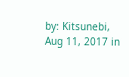by: Kitsunebi, Aug 11, 2017 in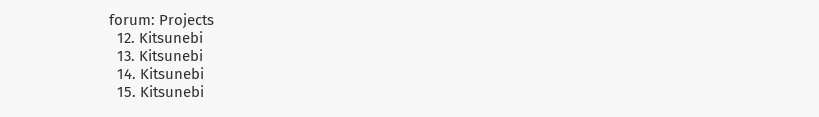forum: Projects
  12. Kitsunebi
  13. Kitsunebi
  14. Kitsunebi
  15. Kitsunebi